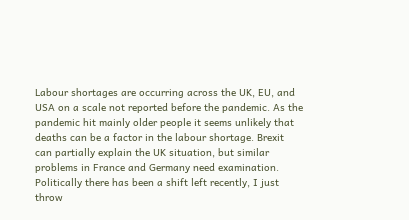Labour shortages are occurring across the UK, EU, and USA on a scale not reported before the pandemic. As the pandemic hit mainly older people it seems unlikely that deaths can be a factor in the labour shortage. Brexit can partially explain the UK situation, but similar problems in France and Germany need examination. Politically there has been a shift left recently, I just throw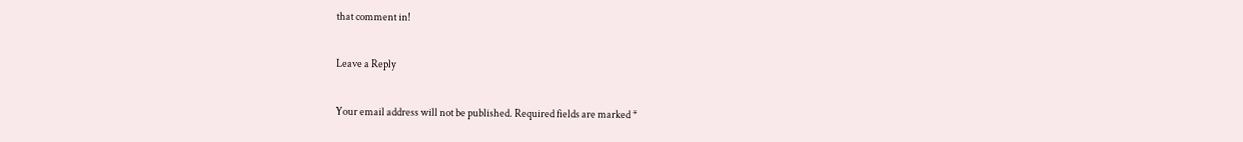that comment in!

Leave a Reply

Your email address will not be published. Required fields are marked *